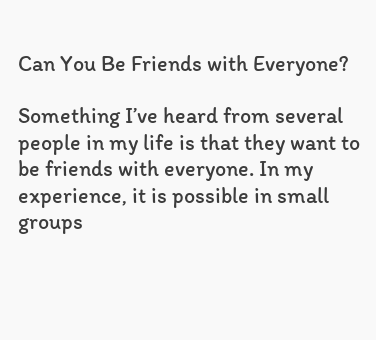Can You Be Friends with Everyone?

Something I’ve heard from several people in my life is that they want to be friends with everyone. In my experience, it is possible in small groups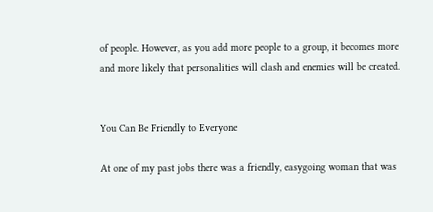of people. However, as you add more people to a group, it becomes more and more likely that personalities will clash and enemies will be created.


You Can Be Friendly to Everyone

At one of my past jobs there was a friendly, easygoing woman that was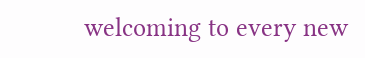welcoming to every new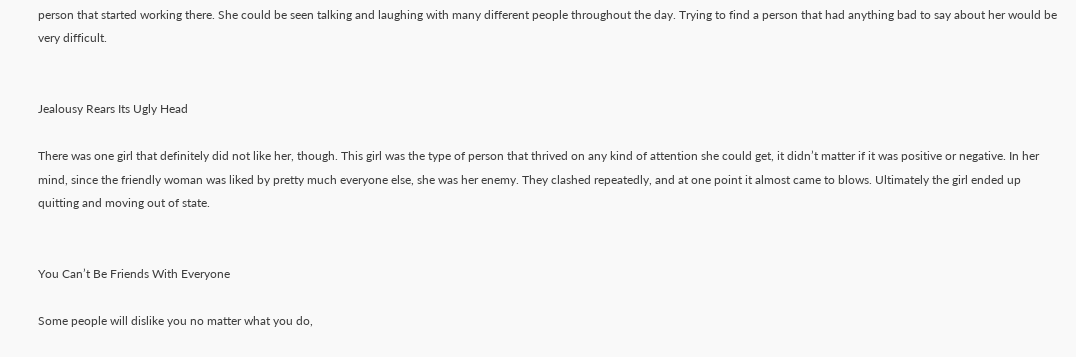person that started working there. She could be seen talking and laughing with many different people throughout the day. Trying to find a person that had anything bad to say about her would be very difficult.


Jealousy Rears Its Ugly Head

There was one girl that definitely did not like her, though. This girl was the type of person that thrived on any kind of attention she could get, it didn’t matter if it was positive or negative. In her mind, since the friendly woman was liked by pretty much everyone else, she was her enemy. They clashed repeatedly, and at one point it almost came to blows. Ultimately the girl ended up quitting and moving out of state.


You Can’t Be Friends With Everyone

Some people will dislike you no matter what you do,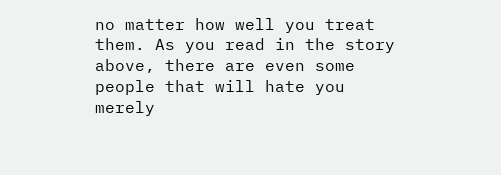no matter how well you treat them. As you read in the story above, there are even some people that will hate you merely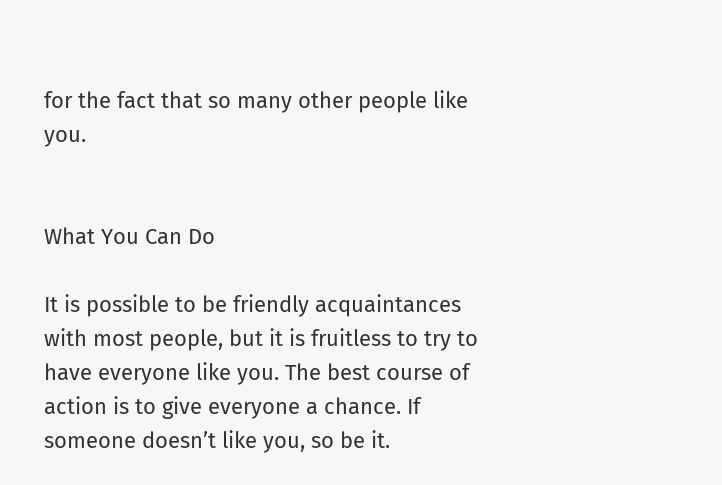for the fact that so many other people like you.


What You Can Do

It is possible to be friendly acquaintances with most people, but it is fruitless to try to have everyone like you. The best course of action is to give everyone a chance. If someone doesn’t like you, so be it.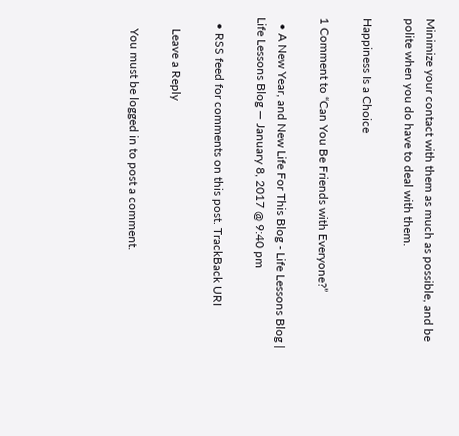Minimize your contact with them as much as possible, and be polite when you do have to deal with them.

Happiness Is a Choice

1 Comment to “Can You Be Friends with Everyone?”

  • A New Year, and New Life For This Blog - Life Lessons Blog | Life Lessons Blog — January 8, 2017 @ 9:40 pm

  • RSS feed for comments on this post. TrackBack URI

    Leave a Reply

    You must be logged in to post a comment.